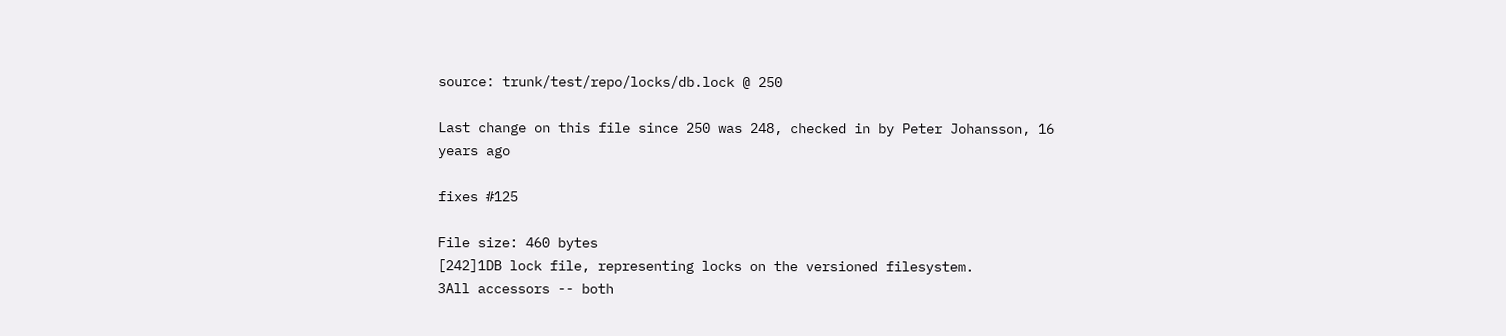source: trunk/test/repo/locks/db.lock @ 250

Last change on this file since 250 was 248, checked in by Peter Johansson, 16 years ago

fixes #125

File size: 460 bytes
[242]1DB lock file, representing locks on the versioned filesystem.
3All accessors -- both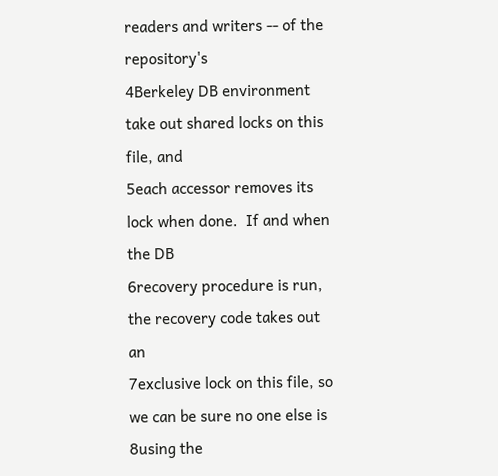readers and writers -- of the repository's
4Berkeley DB environment take out shared locks on this file, and
5each accessor removes its lock when done.  If and when the DB
6recovery procedure is run, the recovery code takes out an
7exclusive lock on this file, so we can be sure no one else is
8using the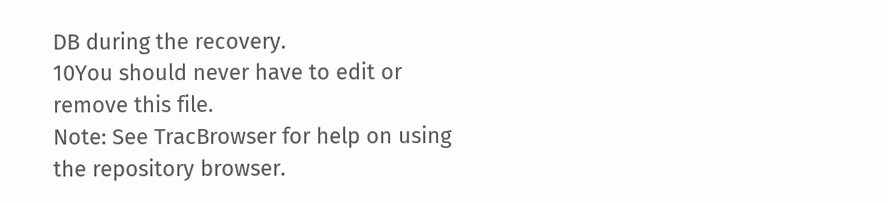DB during the recovery.
10You should never have to edit or remove this file.
Note: See TracBrowser for help on using the repository browser.